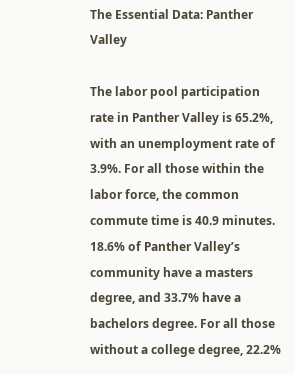The Essential Data: Panther Valley

The labor pool participation rate in Panther Valley is 65.2%, with an unemployment rate of 3.9%. For all those within the labor force, the common commute time is 40.9 minutes. 18.6% of Panther Valley’s community have a masters degree, and 33.7% have a bachelors degree. For all those without a college degree, 22.2%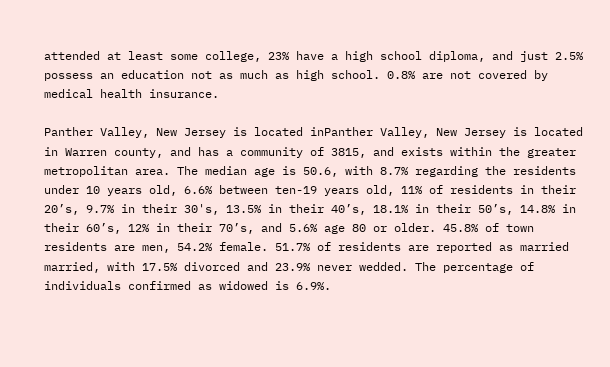attended at least some college, 23% have a high school diploma, and just 2.5% possess an education not as much as high school. 0.8% are not covered by medical health insurance.

Panther Valley, New Jersey is located inPanther Valley, New Jersey is located in Warren county, and has a community of 3815, and exists within the greater metropolitan area. The median age is 50.6, with 8.7% regarding the residents under 10 years old, 6.6% between ten-19 years old, 11% of residents in their 20’s, 9.7% in their 30's, 13.5% in their 40’s, 18.1% in their 50’s, 14.8% in their 60’s, 12% in their 70’s, and 5.6% age 80 or older. 45.8% of town residents are men, 54.2% female. 51.7% of residents are reported as married married, with 17.5% divorced and 23.9% never wedded. The percentage of individuals confirmed as widowed is 6.9%.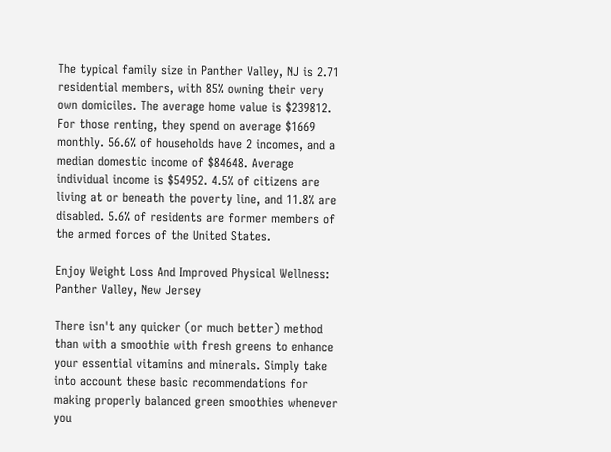The typical family size in Panther Valley, NJ is 2.71 residential members, with 85% owning their very own domiciles. The average home value is $239812. For those renting, they spend on average $1669 monthly. 56.6% of households have 2 incomes, and a median domestic income of $84648. Average individual income is $54952. 4.5% of citizens are living at or beneath the poverty line, and 11.8% are disabled. 5.6% of residents are former members of the armed forces of the United States.

Enjoy Weight Loss And Improved Physical Wellness: Panther Valley, New Jersey

There isn't any quicker (or much better) method than with a smoothie with fresh greens to enhance your essential vitamins and minerals. Simply take into account these basic recommendations for making properly balanced green smoothies whenever you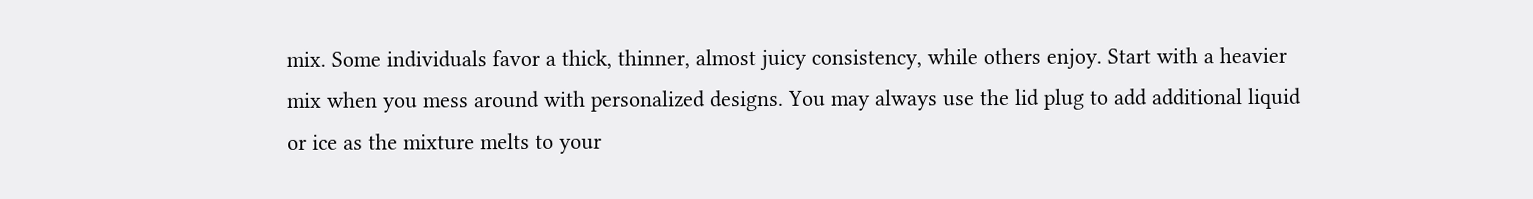mix. Some individuals favor a thick, thinner, almost juicy consistency, while others enjoy. Start with a heavier mix when you mess around with personalized designs. You may always use the lid plug to add additional liquid or ice as the mixture melts to your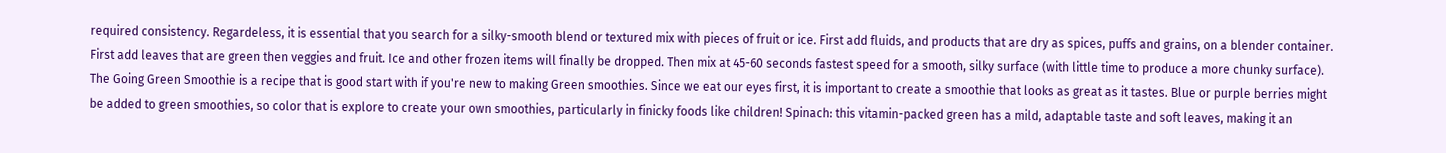required consistency. Regardeless, it is essential that you search for a silky-smooth blend or textured mix with pieces of fruit or ice. First add fluids, and products that are dry as spices, puffs and grains, on a blender container. First add leaves that are green then veggies and fruit. Ice and other frozen items will finally be dropped. Then mix at 45-60 seconds fastest speed for a smooth, silky surface (with little time to produce a more chunky surface). The Going Green Smoothie is a recipe that is good start with if you're new to making Green smoothies. Since we eat our eyes first, it is important to create a smoothie that looks as great as it tastes. Blue or purple berries might be added to green smoothies, so color that is explore to create your own smoothies, particularly in finicky foods like children! Spinach: this vitamin-packed green has a mild, adaptable taste and soft leaves, making it an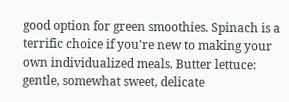good option for green smoothies. Spinach is a terrific choice if you're new to making your own individualized meals. Butter lettuce: gentle, somewhat sweet, delicate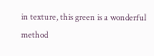in texture, this green is a wonderful method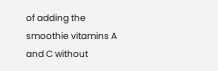of adding the smoothie vitamins A and C without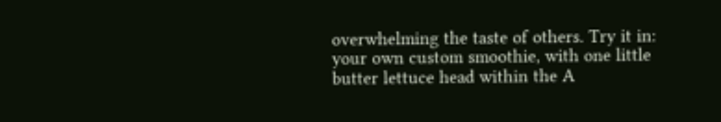overwhelming the taste of others. Try it in: your own custom smoothie, with one little butter lettuce head within the A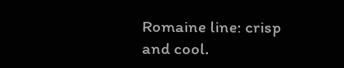Romaine line: crisp and cool.